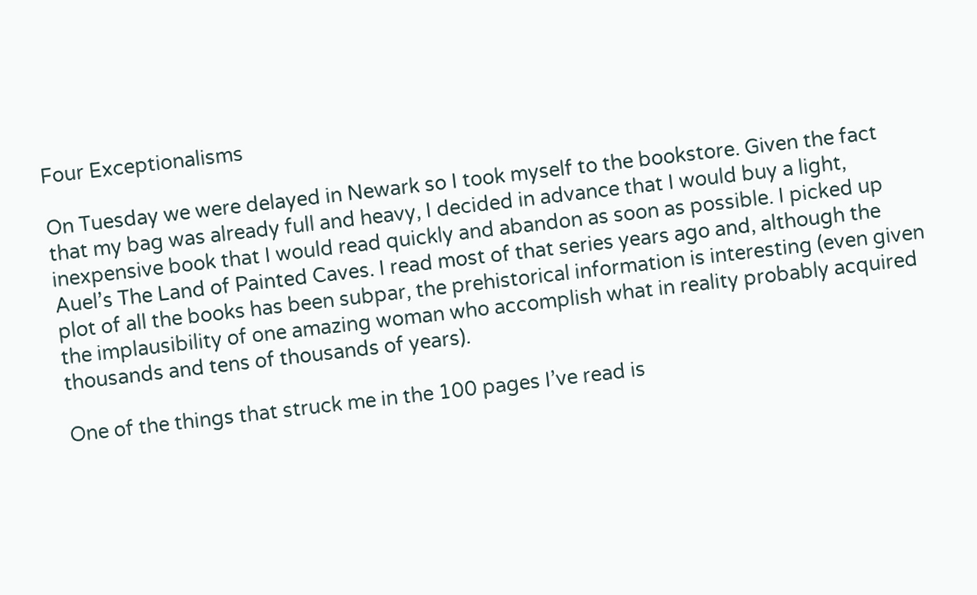Four Exceptionalisms

On Tuesday we were delayed in Newark so I took myself to the bookstore. Given the fact that my bag was already full and heavy, I decided in advance that I would buy a light, inexpensive book that I would read quickly and abandon as soon as possible. I picked up Auel’s The Land of Painted Caves. I read most of that series years ago and, although the plot of all the books has been subpar, the prehistorical information is interesting (even given the implausibility of one amazing woman who accomplish what in reality probably acquired thousands and tens of thousands of years).

One of the things that struck me in the 100 pages I’ve read is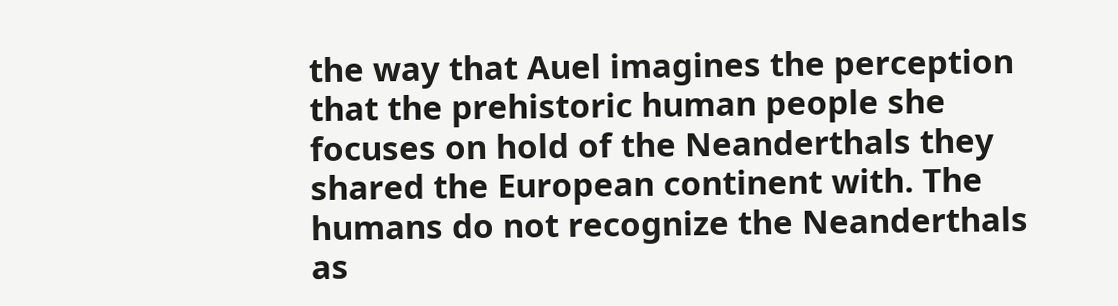the way that Auel imagines the perception that the prehistoric human people she focuses on hold of the Neanderthals they shared the European continent with. The humans do not recognize the Neanderthals as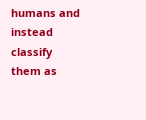humans and instead classify them as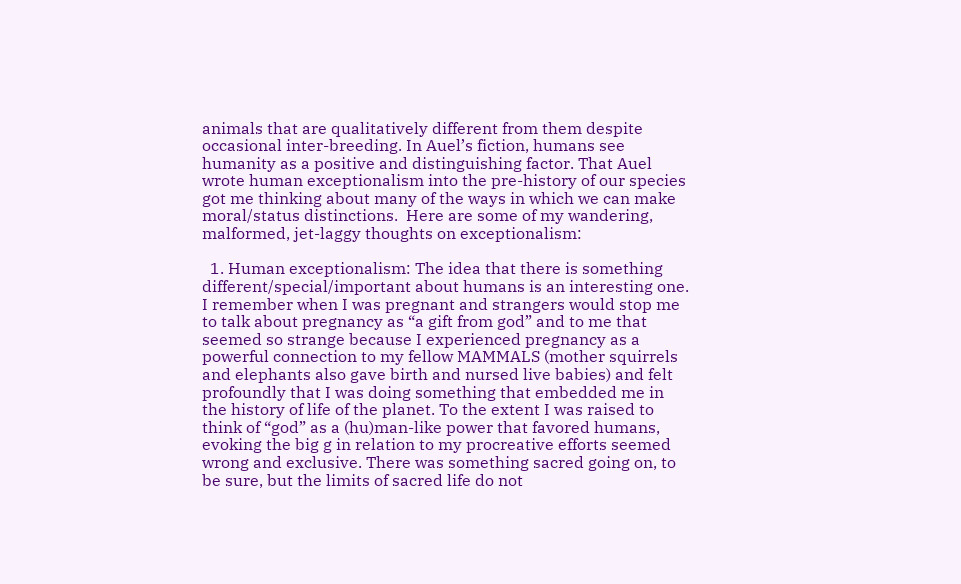animals that are qualitatively different from them despite occasional inter-breeding. In Auel’s fiction, humans see humanity as a positive and distinguishing factor. That Auel wrote human exceptionalism into the pre-history of our species got me thinking about many of the ways in which we can make moral/status distinctions.  Here are some of my wandering, malformed, jet-laggy thoughts on exceptionalism:

  1. Human exceptionalism: The idea that there is something different/special/important about humans is an interesting one. I remember when I was pregnant and strangers would stop me to talk about pregnancy as “a gift from god” and to me that seemed so strange because I experienced pregnancy as a powerful connection to my fellow MAMMALS (mother squirrels and elephants also gave birth and nursed live babies) and felt profoundly that I was doing something that embedded me in the history of life of the planet. To the extent I was raised to think of “god” as a (hu)man-like power that favored humans, evoking the big g in relation to my procreative efforts seemed wrong and exclusive. There was something sacred going on, to be sure, but the limits of sacred life do not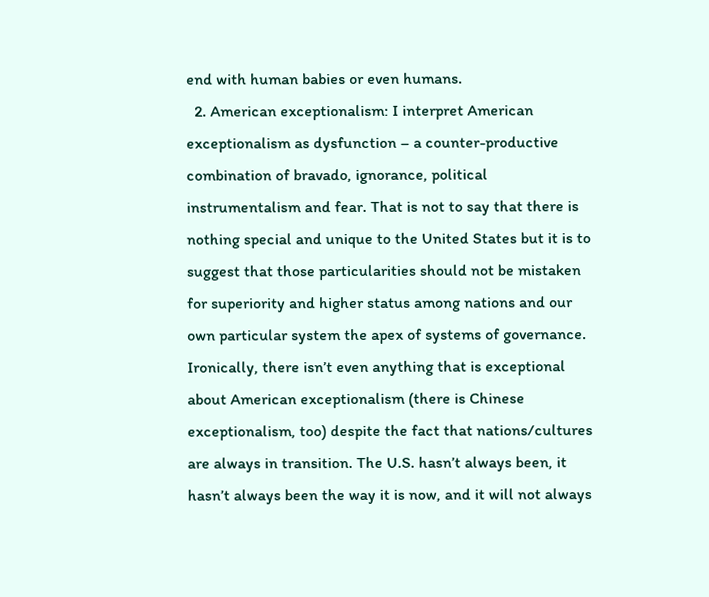end with human babies or even humans.
  2. American exceptionalism: I interpret American exceptionalism as dysfunction – a counter-productive combination of bravado, ignorance, political instrumentalism and fear. That is not to say that there is nothing special and unique to the United States but it is to suggest that those particularities should not be mistaken for superiority and higher status among nations and our own particular system the apex of systems of governance. Ironically, there isn’t even anything that is exceptional about American exceptionalism (there is Chinese exceptionalism, too) despite the fact that nations/cultures are always in transition. The U.S. hasn’t always been, it hasn’t always been the way it is now, and it will not always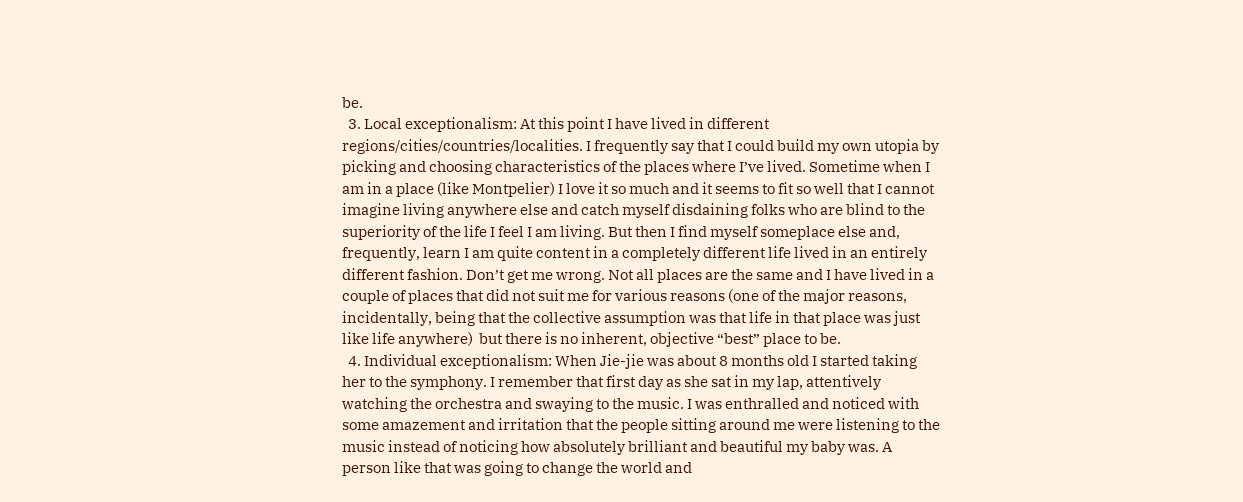be.
  3. Local exceptionalism: At this point I have lived in different regions/cities/countries/localities. I frequently say that I could build my own utopia by picking and choosing characteristics of the places where I’ve lived. Sometime when I am in a place (like Montpelier) I love it so much and it seems to fit so well that I cannot imagine living anywhere else and catch myself disdaining folks who are blind to the superiority of the life I feel I am living. But then I find myself someplace else and, frequently, learn I am quite content in a completely different life lived in an entirely different fashion. Don’t get me wrong. Not all places are the same and I have lived in a couple of places that did not suit me for various reasons (one of the major reasons, incidentally, being that the collective assumption was that life in that place was just like life anywhere)  but there is no inherent, objective “best” place to be.
  4. Individual exceptionalism: When Jie-jie was about 8 months old I started taking her to the symphony. I remember that first day as she sat in my lap, attentively watching the orchestra and swaying to the music. I was enthralled and noticed with some amazement and irritation that the people sitting around me were listening to the music instead of noticing how absolutely brilliant and beautiful my baby was. A person like that was going to change the world and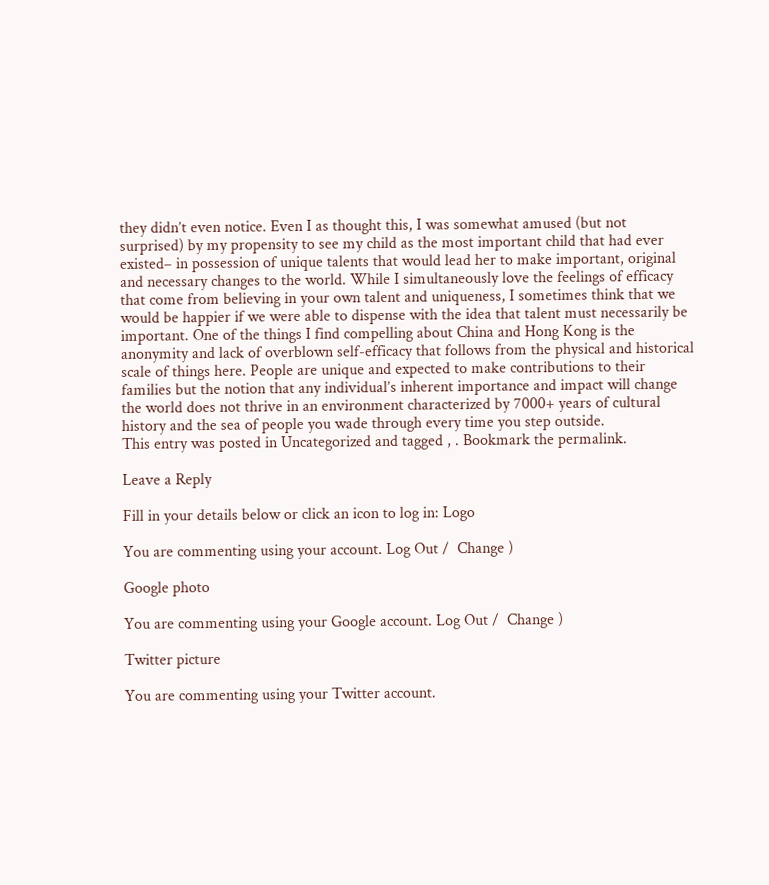they didn’t even notice. Even I as thought this, I was somewhat amused (but not surprised) by my propensity to see my child as the most important child that had ever existed– in possession of unique talents that would lead her to make important, original and necessary changes to the world. While I simultaneously love the feelings of efficacy that come from believing in your own talent and uniqueness, I sometimes think that we would be happier if we were able to dispense with the idea that talent must necessarily be important. One of the things I find compelling about China and Hong Kong is the anonymity and lack of overblown self-efficacy that follows from the physical and historical scale of things here. People are unique and expected to make contributions to their families but the notion that any individual’s inherent importance and impact will change the world does not thrive in an environment characterized by 7000+ years of cultural history and the sea of people you wade through every time you step outside.
This entry was posted in Uncategorized and tagged , . Bookmark the permalink.

Leave a Reply

Fill in your details below or click an icon to log in: Logo

You are commenting using your account. Log Out /  Change )

Google photo

You are commenting using your Google account. Log Out /  Change )

Twitter picture

You are commenting using your Twitter account.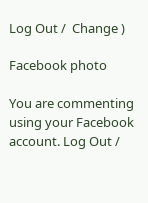Log Out /  Change )

Facebook photo

You are commenting using your Facebook account. Log Out /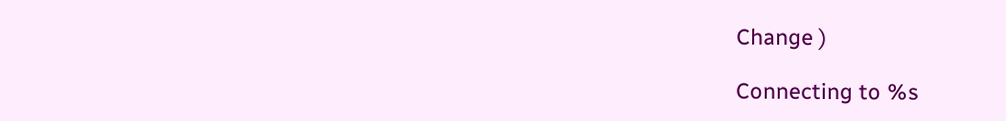Change )

Connecting to %s